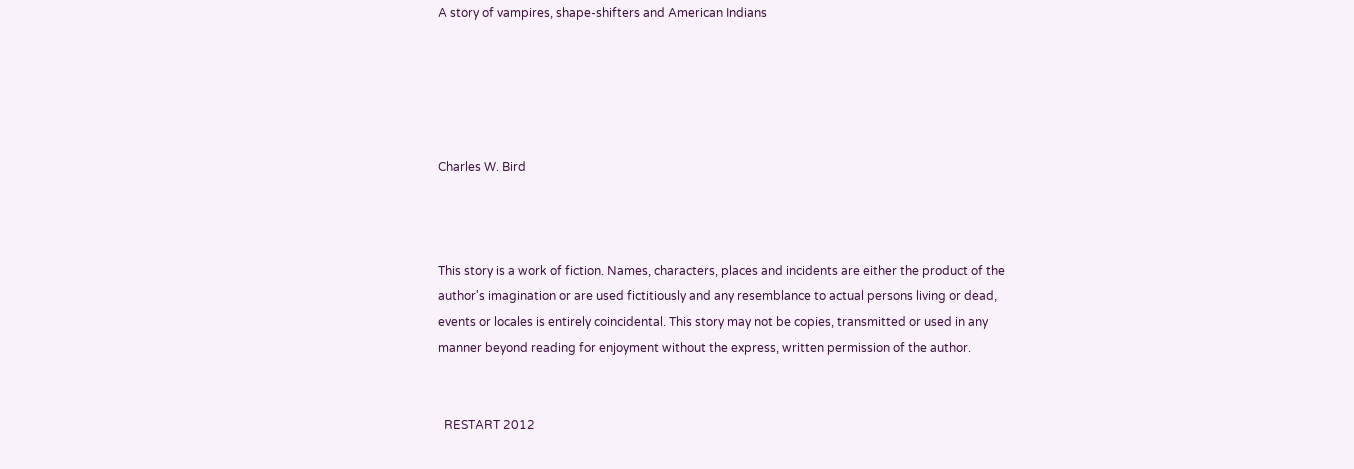A story of vampires, shape-shifters and American Indians





Charles W. Bird



This story is a work of fiction. Names, characters, places and incidents are either the product of the author's imagination or are used fictitiously and any resemblance to actual persons living or dead, events or locales is entirely coincidental. This story may not be copies, transmitted or used in any manner beyond reading for enjoyment without the express, written permission of the author.


  RESTART 2012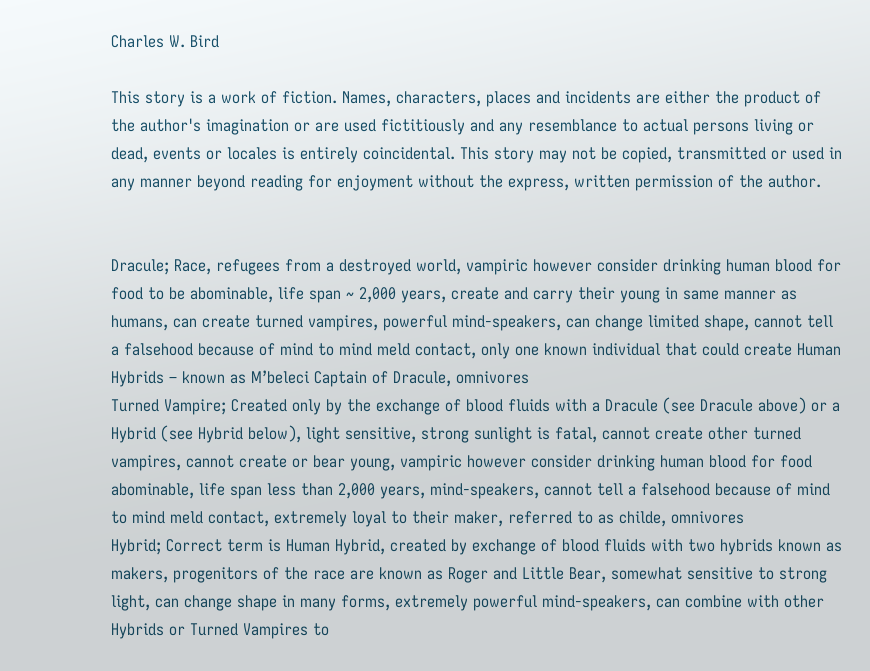Charles W. Bird

This story is a work of fiction. Names, characters, places and incidents are either the product of the author's imagination or are used fictitiously and any resemblance to actual persons living or dead, events or locales is entirely coincidental. This story may not be copied, transmitted or used in any manner beyond reading for enjoyment without the express, written permission of the author.


Dracule; Race, refugees from a destroyed world, vampiric however consider drinking human blood for food to be abominable, life span ~ 2,000 years, create and carry their young in same manner as humans, can create turned vampires, powerful mind-speakers, can change limited shape, cannot tell a falsehood because of mind to mind meld contact, only one known individual that could create Human Hybrids – known as M’beleci Captain of Dracule, omnivores
Turned Vampire; Created only by the exchange of blood fluids with a Dracule (see Dracule above) or a Hybrid (see Hybrid below), light sensitive, strong sunlight is fatal, cannot create other turned vampires, cannot create or bear young, vampiric however consider drinking human blood for food abominable, life span less than 2,000 years, mind-speakers, cannot tell a falsehood because of mind to mind meld contact, extremely loyal to their maker, referred to as childe, omnivores
Hybrid; Correct term is Human Hybrid, created by exchange of blood fluids with two hybrids known as makers, progenitors of the race are known as Roger and Little Bear, somewhat sensitive to strong light, can change shape in many forms, extremely powerful mind-speakers, can combine with other Hybrids or Turned Vampires to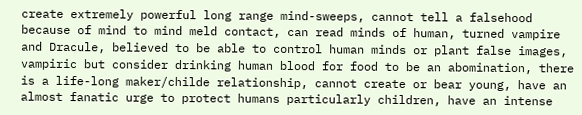create extremely powerful long range mind-sweeps, cannot tell a falsehood because of mind to mind meld contact, can read minds of human, turned vampire and Dracule, believed to be able to control human minds or plant false images, vampiric but consider drinking human blood for food to be an abomination, there is a life-long maker/childe relationship, cannot create or bear young, have an almost fanatic urge to protect humans particularly children, have an intense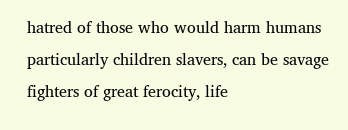hatred of those who would harm humans particularly children slavers, can be savage fighters of great ferocity, life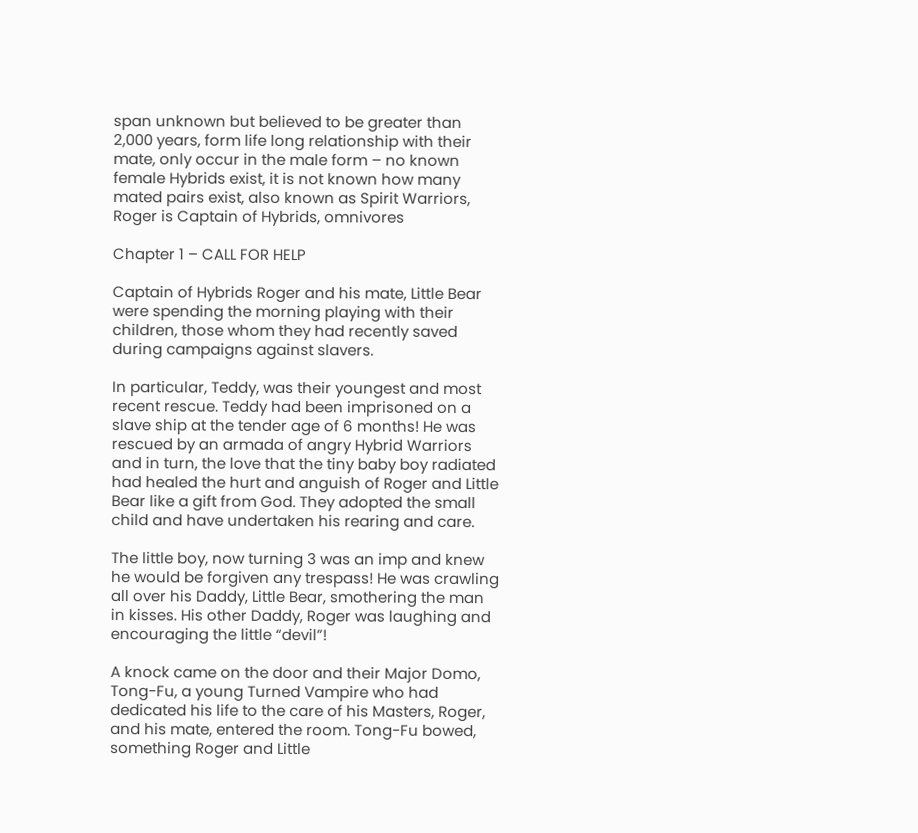span unknown but believed to be greater than 2,000 years, form life long relationship with their mate, only occur in the male form – no known female Hybrids exist, it is not known how many mated pairs exist, also known as Spirit Warriors, Roger is Captain of Hybrids, omnivores

Chapter 1 – CALL FOR HELP

Captain of Hybrids Roger and his mate, Little Bear were spending the morning playing with their children, those whom they had recently saved during campaigns against slavers.

In particular, Teddy, was their youngest and most recent rescue. Teddy had been imprisoned on a slave ship at the tender age of 6 months! He was rescued by an armada of angry Hybrid Warriors and in turn, the love that the tiny baby boy radiated had healed the hurt and anguish of Roger and Little Bear like a gift from God. They adopted the small child and have undertaken his rearing and care.

The little boy, now turning 3 was an imp and knew he would be forgiven any trespass! He was crawling all over his Daddy, Little Bear, smothering the man in kisses. His other Daddy, Roger was laughing and encouraging the little “devil”!

A knock came on the door and their Major Domo, Tong-Fu, a young Turned Vampire who had dedicated his life to the care of his Masters, Roger, and his mate, entered the room. Tong-Fu bowed, something Roger and Little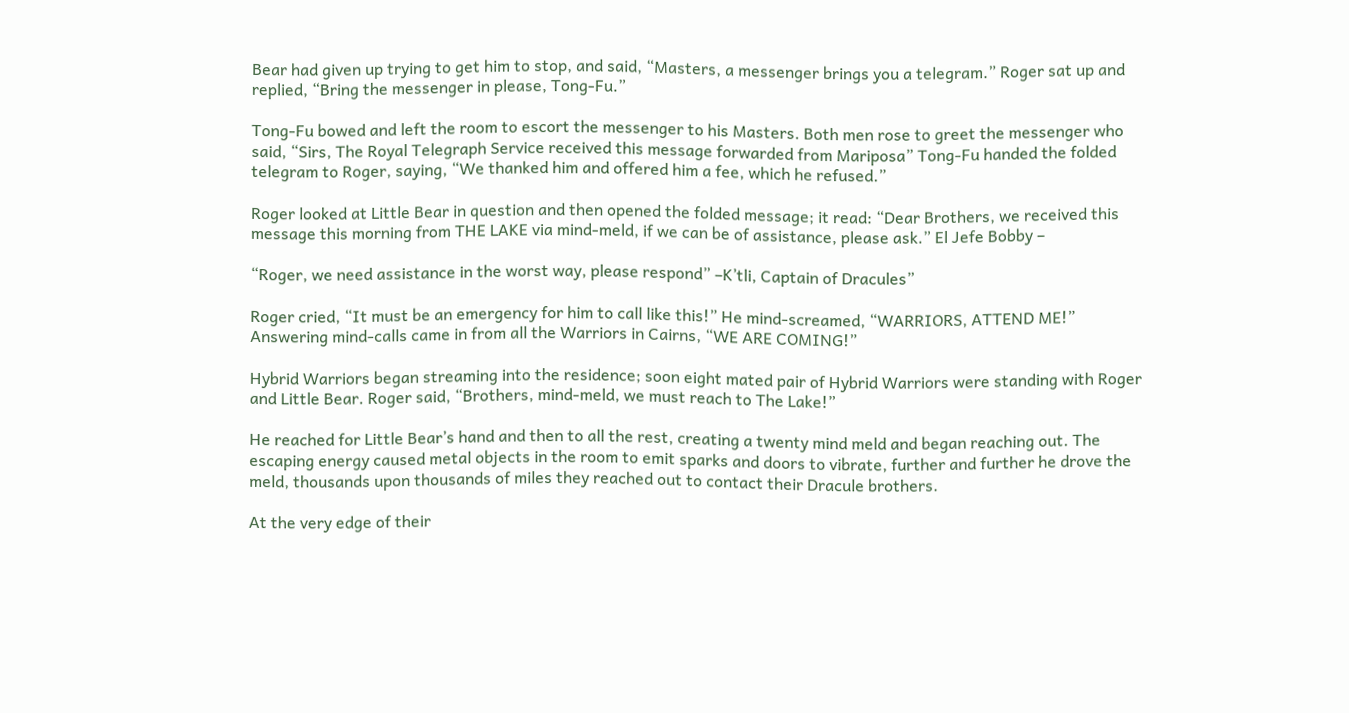Bear had given up trying to get him to stop, and said, “Masters, a messenger brings you a telegram.” Roger sat up and replied, “Bring the messenger in please, Tong-Fu.”

Tong-Fu bowed and left the room to escort the messenger to his Masters. Both men rose to greet the messenger who said, “Sirs, The Royal Telegraph Service received this message forwarded from Mariposa” Tong-Fu handed the folded telegram to Roger, saying, “We thanked him and offered him a fee, which he refused.”

Roger looked at Little Bear in question and then opened the folded message; it read: “Dear Brothers, we received this message this morning from THE LAKE via mind-meld, if we can be of assistance, please ask.” El Jefe Bobby –

“Roger, we need assistance in the worst way, please respond” –K’tli, Captain of Dracules”

Roger cried, “It must be an emergency for him to call like this!” He mind-screamed, “WARRIORS, ATTEND ME!” Answering mind-calls came in from all the Warriors in Cairns, “WE ARE COMING!”

Hybrid Warriors began streaming into the residence; soon eight mated pair of Hybrid Warriors were standing with Roger and Little Bear. Roger said, “Brothers, mind-meld, we must reach to The Lake!”

He reached for Little Bear’s hand and then to all the rest, creating a twenty mind meld and began reaching out. The escaping energy caused metal objects in the room to emit sparks and doors to vibrate, further and further he drove the meld, thousands upon thousands of miles they reached out to contact their Dracule brothers.

At the very edge of their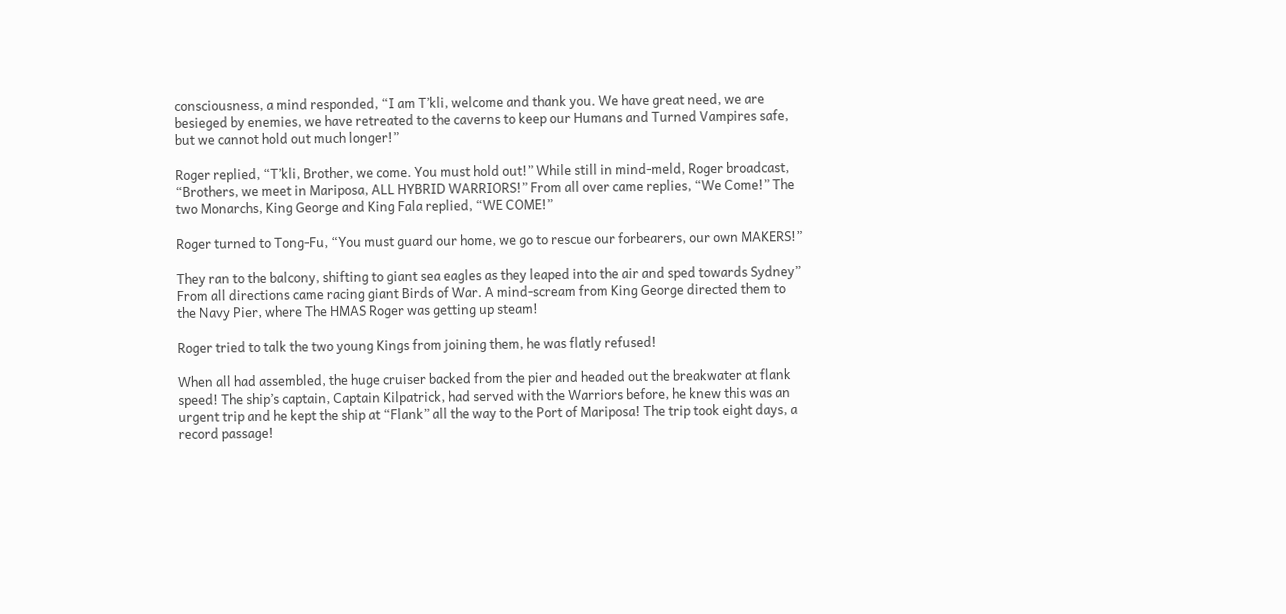consciousness, a mind responded, “I am T’kli, welcome and thank you. We have great need, we are besieged by enemies, we have retreated to the caverns to keep our Humans and Turned Vampires safe, but we cannot hold out much longer!”

Roger replied, “T’kli, Brother, we come. You must hold out!” While still in mind-meld, Roger broadcast, “Brothers, we meet in Mariposa, ALL HYBRID WARRIORS!” From all over came replies, “We Come!” The two Monarchs, King George and King Fala replied, “WE COME!”

Roger turned to Tong-Fu, “You must guard our home, we go to rescue our forbearers, our own MAKERS!”

They ran to the balcony, shifting to giant sea eagles as they leaped into the air and sped towards Sydney” From all directions came racing giant Birds of War. A mind-scream from King George directed them to the Navy Pier, where The HMAS Roger was getting up steam!

Roger tried to talk the two young Kings from joining them, he was flatly refused!

When all had assembled, the huge cruiser backed from the pier and headed out the breakwater at flank speed! The ship’s captain, Captain Kilpatrick, had served with the Warriors before, he knew this was an urgent trip and he kept the ship at “Flank” all the way to the Port of Mariposa! The trip took eight days, a record passage!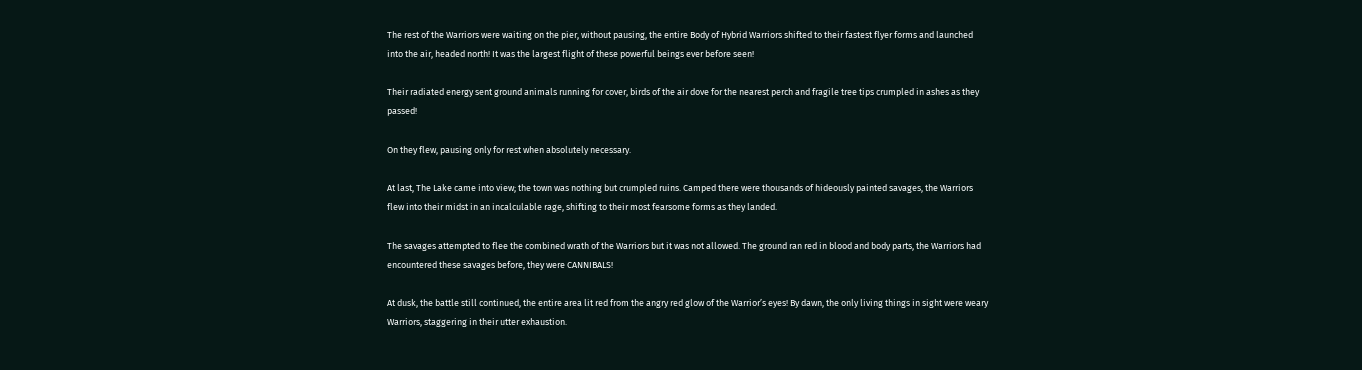The rest of the Warriors were waiting on the pier, without pausing, the entire Body of Hybrid Warriors shifted to their fastest flyer forms and launched into the air, headed north! It was the largest flight of these powerful beings ever before seen!

Their radiated energy sent ground animals running for cover, birds of the air dove for the nearest perch and fragile tree tips crumpled in ashes as they passed!

On they flew, pausing only for rest when absolutely necessary.

At last, The Lake came into view; the town was nothing but crumpled ruins. Camped there were thousands of hideously painted savages, the Warriors flew into their midst in an incalculable rage, shifting to their most fearsome forms as they landed.

The savages attempted to flee the combined wrath of the Warriors but it was not allowed. The ground ran red in blood and body parts, the Warriors had encountered these savages before, they were CANNIBALS!

At dusk, the battle still continued, the entire area lit red from the angry red glow of the Warrior’s eyes! By dawn, the only living things in sight were weary Warriors, staggering in their utter exhaustion.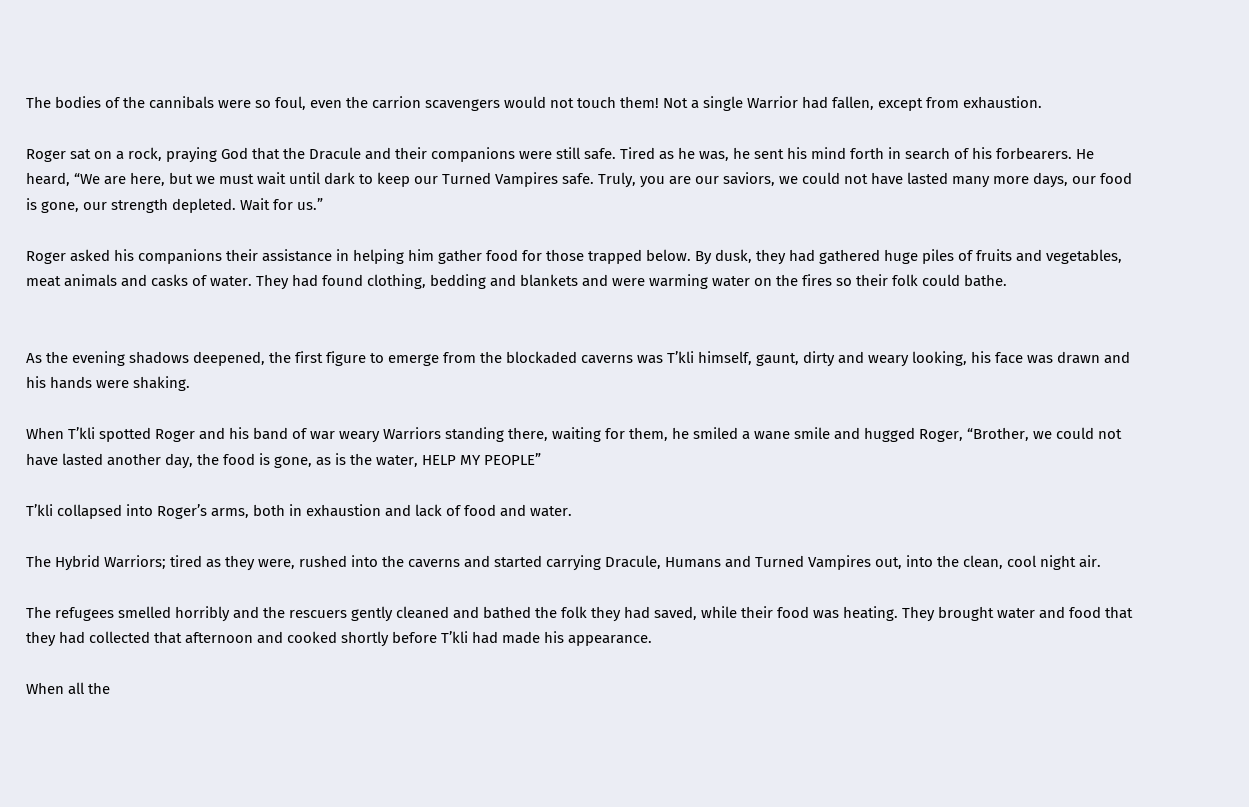The bodies of the cannibals were so foul, even the carrion scavengers would not touch them! Not a single Warrior had fallen, except from exhaustion.

Roger sat on a rock, praying God that the Dracule and their companions were still safe. Tired as he was, he sent his mind forth in search of his forbearers. He heard, “We are here, but we must wait until dark to keep our Turned Vampires safe. Truly, you are our saviors, we could not have lasted many more days, our food is gone, our strength depleted. Wait for us.”

Roger asked his companions their assistance in helping him gather food for those trapped below. By dusk, they had gathered huge piles of fruits and vegetables, meat animals and casks of water. They had found clothing, bedding and blankets and were warming water on the fires so their folk could bathe.


As the evening shadows deepened, the first figure to emerge from the blockaded caverns was T’kli himself, gaunt, dirty and weary looking, his face was drawn and his hands were shaking.

When T’kli spotted Roger and his band of war weary Warriors standing there, waiting for them, he smiled a wane smile and hugged Roger, “Brother, we could not have lasted another day, the food is gone, as is the water, HELP MY PEOPLE”

T’kli collapsed into Roger’s arms, both in exhaustion and lack of food and water.

The Hybrid Warriors; tired as they were, rushed into the caverns and started carrying Dracule, Humans and Turned Vampires out, into the clean, cool night air.

The refugees smelled horribly and the rescuers gently cleaned and bathed the folk they had saved, while their food was heating. They brought water and food that they had collected that afternoon and cooked shortly before T’kli had made his appearance.

When all the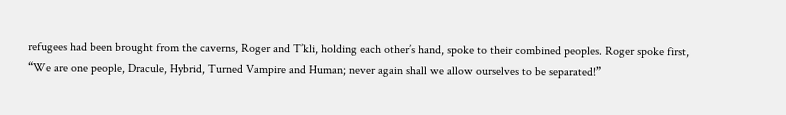refugees had been brought from the caverns, Roger and T’kli, holding each other’s hand, spoke to their combined peoples. Roger spoke first, “We are one people, Dracule, Hybrid, Turned Vampire and Human; never again shall we allow ourselves to be separated!”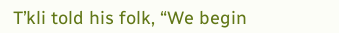T’kli told his folk, “We begin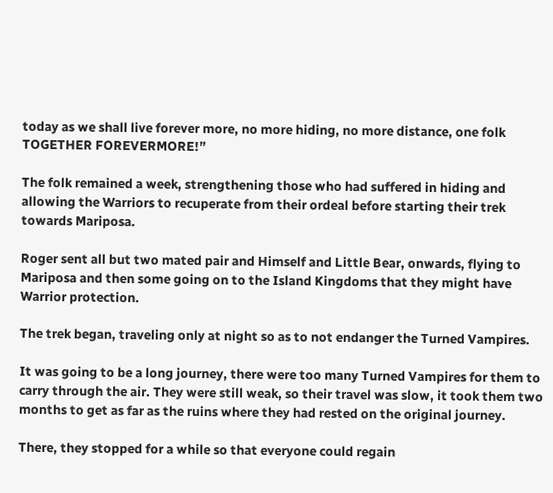today as we shall live forever more, no more hiding, no more distance, one folk TOGETHER FOREVERMORE!”

The folk remained a week, strengthening those who had suffered in hiding and allowing the Warriors to recuperate from their ordeal before starting their trek towards Mariposa.

Roger sent all but two mated pair and Himself and Little Bear, onwards, flying to Mariposa and then some going on to the Island Kingdoms that they might have Warrior protection.

The trek began, traveling only at night so as to not endanger the Turned Vampires.

It was going to be a long journey, there were too many Turned Vampires for them to carry through the air. They were still weak, so their travel was slow, it took them two months to get as far as the ruins where they had rested on the original journey.

There, they stopped for a while so that everyone could regain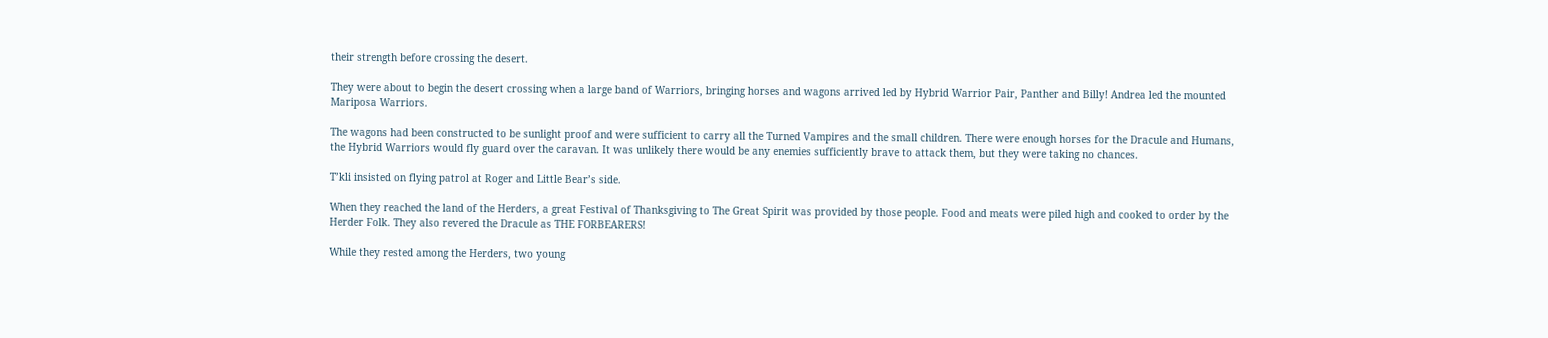their strength before crossing the desert.

They were about to begin the desert crossing when a large band of Warriors, bringing horses and wagons arrived led by Hybrid Warrior Pair, Panther and Billy! Andrea led the mounted Mariposa Warriors.

The wagons had been constructed to be sunlight proof and were sufficient to carry all the Turned Vampires and the small children. There were enough horses for the Dracule and Humans, the Hybrid Warriors would fly guard over the caravan. It was unlikely there would be any enemies sufficiently brave to attack them, but they were taking no chances.

T’kli insisted on flying patrol at Roger and Little Bear’s side.

When they reached the land of the Herders, a great Festival of Thanksgiving to The Great Spirit was provided by those people. Food and meats were piled high and cooked to order by the Herder Folk. They also revered the Dracule as THE FORBEARERS!

While they rested among the Herders, two young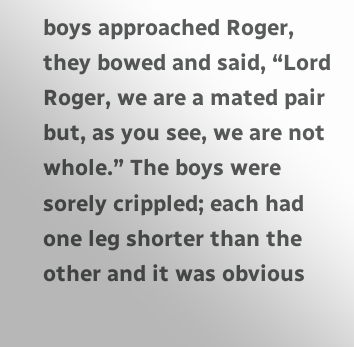boys approached Roger, they bowed and said, “Lord Roger, we are a mated pair but, as you see, we are not whole.” The boys were sorely crippled; each had one leg shorter than the other and it was obvious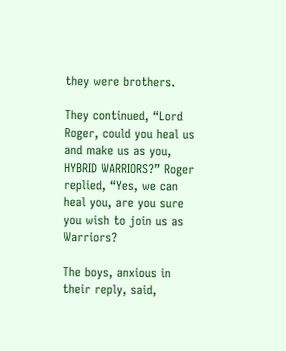they were brothers.

They continued, “Lord Roger, could you heal us and make us as you, HYBRID WARRIORS?” Roger replied, “Yes, we can heal you, are you sure you wish to join us as Warriors?

The boys, anxious in their reply, said,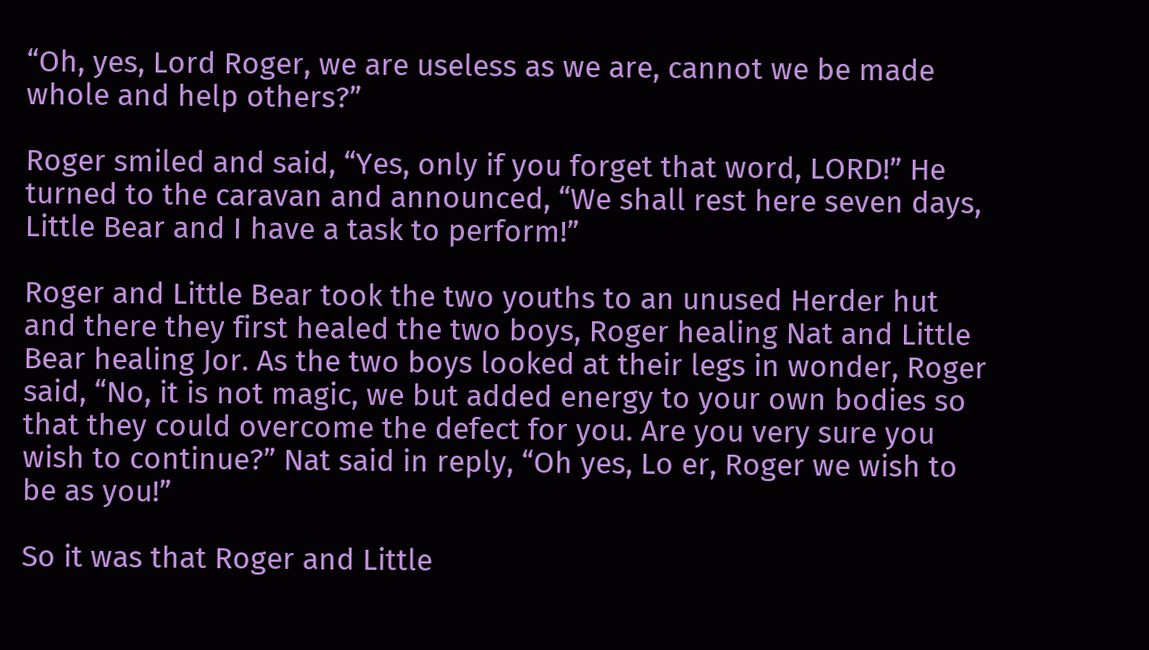“Oh, yes, Lord Roger, we are useless as we are, cannot we be made whole and help others?”

Roger smiled and said, “Yes, only if you forget that word, LORD!” He turned to the caravan and announced, “We shall rest here seven days, Little Bear and I have a task to perform!”

Roger and Little Bear took the two youths to an unused Herder hut and there they first healed the two boys, Roger healing Nat and Little Bear healing Jor. As the two boys looked at their legs in wonder, Roger said, “No, it is not magic, we but added energy to your own bodies so that they could overcome the defect for you. Are you very sure you wish to continue?” Nat said in reply, “Oh yes, Lo er, Roger we wish to be as you!”

So it was that Roger and Little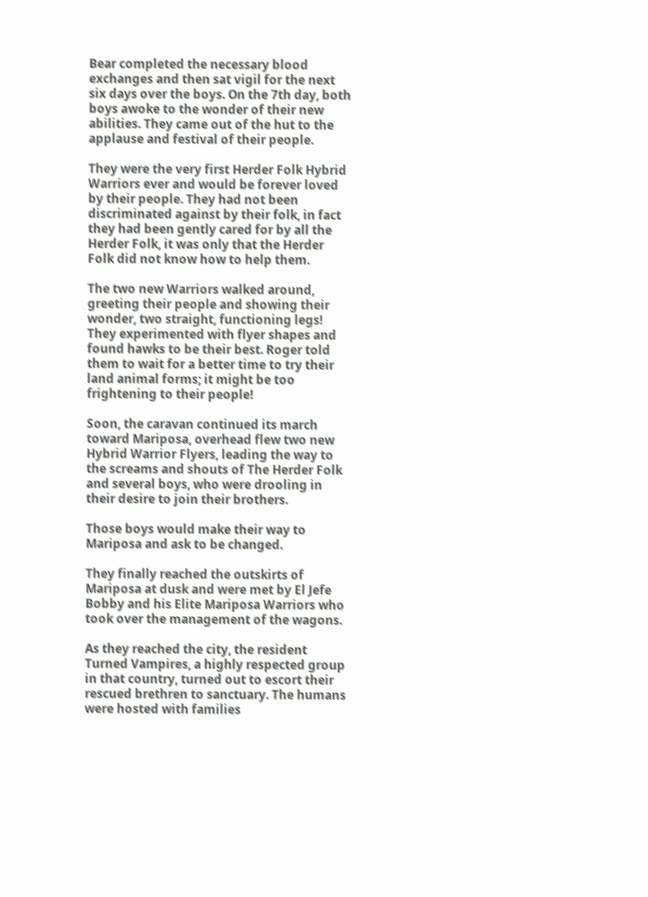Bear completed the necessary blood exchanges and then sat vigil for the next six days over the boys. On the 7th day, both boys awoke to the wonder of their new abilities. They came out of the hut to the applause and festival of their people.

They were the very first Herder Folk Hybrid Warriors ever and would be forever loved by their people. They had not been discriminated against by their folk, in fact they had been gently cared for by all the Herder Folk, it was only that the Herder Folk did not know how to help them.

The two new Warriors walked around, greeting their people and showing their wonder, two straight, functioning legs! They experimented with flyer shapes and found hawks to be their best. Roger told them to wait for a better time to try their land animal forms; it might be too frightening to their people!

Soon, the caravan continued its march toward Mariposa, overhead flew two new Hybrid Warrior Flyers, leading the way to the screams and shouts of The Herder Folk and several boys, who were drooling in their desire to join their brothers.

Those boys would make their way to Mariposa and ask to be changed.

They finally reached the outskirts of Mariposa at dusk and were met by El Jefe Bobby and his Elite Mariposa Warriors who took over the management of the wagons.

As they reached the city, the resident Turned Vampires, a highly respected group in that country, turned out to escort their rescued brethren to sanctuary. The humans were hosted with families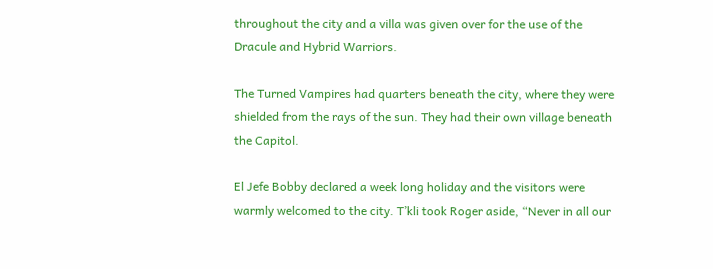throughout the city and a villa was given over for the use of the Dracule and Hybrid Warriors.

The Turned Vampires had quarters beneath the city, where they were shielded from the rays of the sun. They had their own village beneath the Capitol.

El Jefe Bobby declared a week long holiday and the visitors were warmly welcomed to the city. T’kli took Roger aside, “Never in all our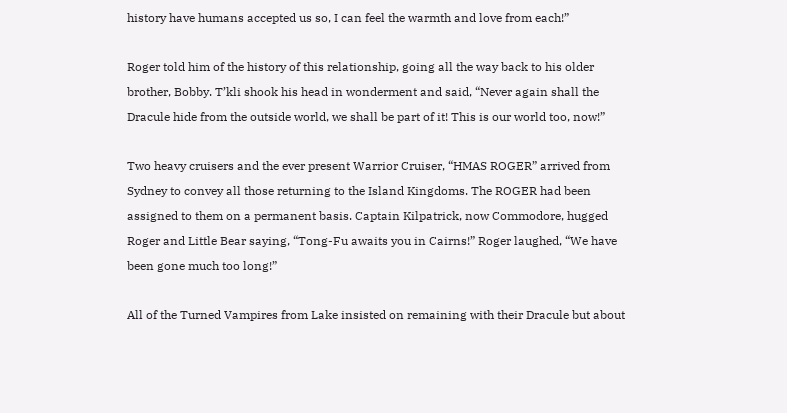history have humans accepted us so, I can feel the warmth and love from each!”

Roger told him of the history of this relationship, going all the way back to his older brother, Bobby. T’kli shook his head in wonderment and said, “Never again shall the Dracule hide from the outside world, we shall be part of it! This is our world too, now!”

Two heavy cruisers and the ever present Warrior Cruiser, “HMAS ROGER” arrived from Sydney to convey all those returning to the Island Kingdoms. The ROGER had been assigned to them on a permanent basis. Captain Kilpatrick, now Commodore, hugged Roger and Little Bear saying, “Tong-Fu awaits you in Cairns!” Roger laughed, “We have been gone much too long!”

All of the Turned Vampires from Lake insisted on remaining with their Dracule but about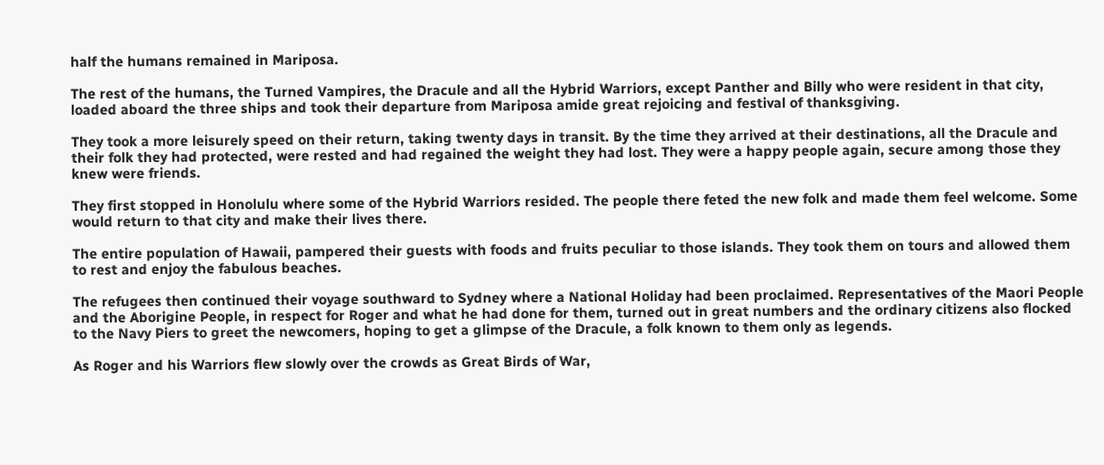half the humans remained in Mariposa.

The rest of the humans, the Turned Vampires, the Dracule and all the Hybrid Warriors, except Panther and Billy who were resident in that city, loaded aboard the three ships and took their departure from Mariposa amide great rejoicing and festival of thanksgiving.

They took a more leisurely speed on their return, taking twenty days in transit. By the time they arrived at their destinations, all the Dracule and their folk they had protected, were rested and had regained the weight they had lost. They were a happy people again, secure among those they knew were friends.

They first stopped in Honolulu where some of the Hybrid Warriors resided. The people there feted the new folk and made them feel welcome. Some would return to that city and make their lives there.

The entire population of Hawaii, pampered their guests with foods and fruits peculiar to those islands. They took them on tours and allowed them to rest and enjoy the fabulous beaches.

The refugees then continued their voyage southward to Sydney where a National Holiday had been proclaimed. Representatives of the Maori People and the Aborigine People, in respect for Roger and what he had done for them, turned out in great numbers and the ordinary citizens also flocked to the Navy Piers to greet the newcomers, hoping to get a glimpse of the Dracule, a folk known to them only as legends.

As Roger and his Warriors flew slowly over the crowds as Great Birds of War,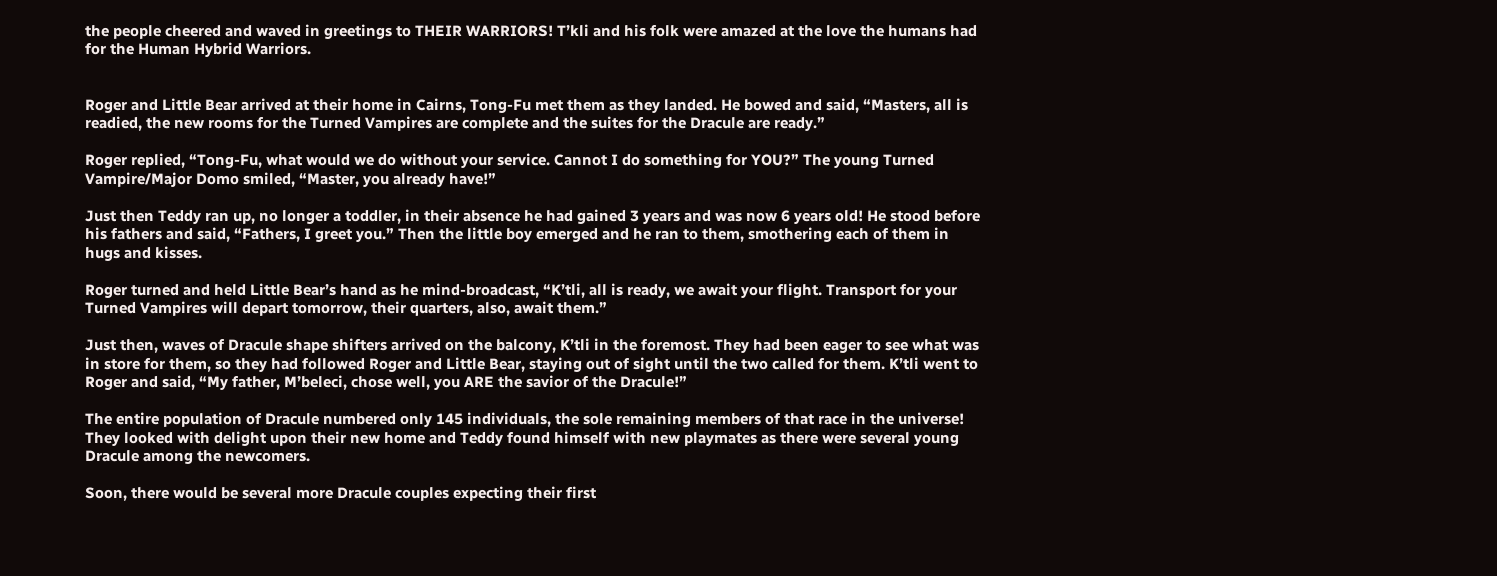the people cheered and waved in greetings to THEIR WARRIORS! T’kli and his folk were amazed at the love the humans had for the Human Hybrid Warriors.


Roger and Little Bear arrived at their home in Cairns, Tong-Fu met them as they landed. He bowed and said, “Masters, all is readied, the new rooms for the Turned Vampires are complete and the suites for the Dracule are ready.”

Roger replied, “Tong-Fu, what would we do without your service. Cannot I do something for YOU?” The young Turned Vampire/Major Domo smiled, “Master, you already have!”

Just then Teddy ran up, no longer a toddler, in their absence he had gained 3 years and was now 6 years old! He stood before his fathers and said, “Fathers, I greet you.” Then the little boy emerged and he ran to them, smothering each of them in hugs and kisses.

Roger turned and held Little Bear’s hand as he mind-broadcast, “K’tli, all is ready, we await your flight. Transport for your Turned Vampires will depart tomorrow, their quarters, also, await them.”

Just then, waves of Dracule shape shifters arrived on the balcony, K’tli in the foremost. They had been eager to see what was in store for them, so they had followed Roger and Little Bear, staying out of sight until the two called for them. K’tli went to Roger and said, “My father, M’beleci, chose well, you ARE the savior of the Dracule!”

The entire population of Dracule numbered only 145 individuals, the sole remaining members of that race in the universe! They looked with delight upon their new home and Teddy found himself with new playmates as there were several young Dracule among the newcomers.

Soon, there would be several more Dracule couples expecting their first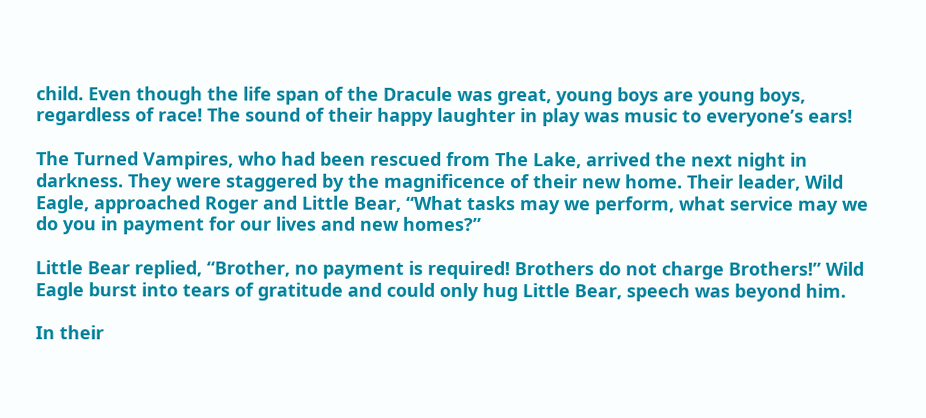child. Even though the life span of the Dracule was great, young boys are young boys, regardless of race! The sound of their happy laughter in play was music to everyone’s ears!

The Turned Vampires, who had been rescued from The Lake, arrived the next night in darkness. They were staggered by the magnificence of their new home. Their leader, Wild Eagle, approached Roger and Little Bear, “What tasks may we perform, what service may we do you in payment for our lives and new homes?”

Little Bear replied, “Brother, no payment is required! Brothers do not charge Brothers!” Wild Eagle burst into tears of gratitude and could only hug Little Bear, speech was beyond him.

In their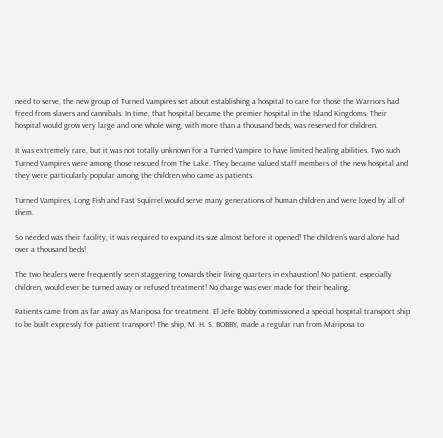need to serve, the new group of Turned Vampires set about establishing a hospital to care for those the Warriors had freed from slavers and cannibals. In time, that hospital became the premier hospital in the Island Kingdoms. Their hospital would grow very large and one whole wing, with more than a thousand beds, was reserved for children.

It was extremely rare, but it was not totally unknown for a Turned Vampire to have limited healing abilities. Two such Turned Vampires were among those rescued from The Lake. They became valued staff members of the new hospital and they were particularly popular among the children who came as patients.

Turned Vampires, Long Fish and Fast Squirrel would serve many generations of human children and were loved by all of them.

So needed was their facility, it was required to expand its size almost before it opened! The children’s ward alone had over a thousand beds!

The two healers were frequently seen staggering towards their living quarters in exhaustion! No patient, especially children, would ever be turned away or refused treatment! No charge was ever made for their healing.

Patients came from as far away as Mariposa for treatment. El Jefe Bobby commissioned a special hospital transport ship to be built expressly for patient transport! The ship, M. H. S. BOBBY, made a regular run from Mariposa to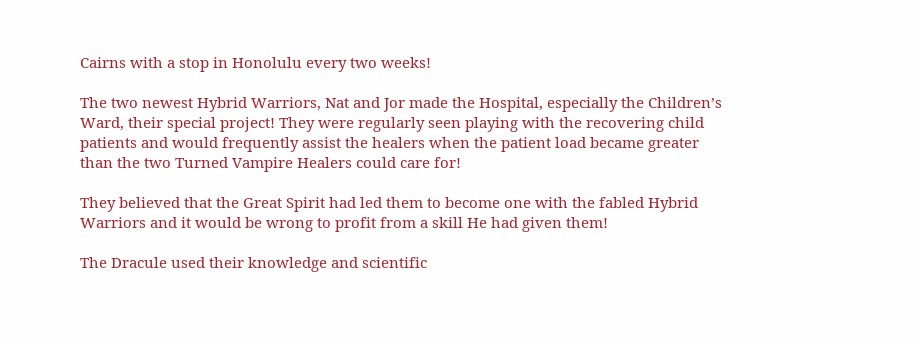Cairns with a stop in Honolulu every two weeks!

The two newest Hybrid Warriors, Nat and Jor made the Hospital, especially the Children’s Ward, their special project! They were regularly seen playing with the recovering child patients and would frequently assist the healers when the patient load became greater than the two Turned Vampire Healers could care for!

They believed that the Great Spirit had led them to become one with the fabled Hybrid Warriors and it would be wrong to profit from a skill He had given them!

The Dracule used their knowledge and scientific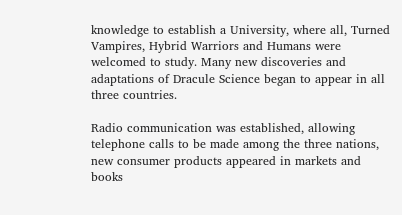knowledge to establish a University, where all, Turned Vampires, Hybrid Warriors and Humans were welcomed to study. Many new discoveries and adaptations of Dracule Science began to appear in all three countries.

Radio communication was established, allowing telephone calls to be made among the three nations, new consumer products appeared in markets and books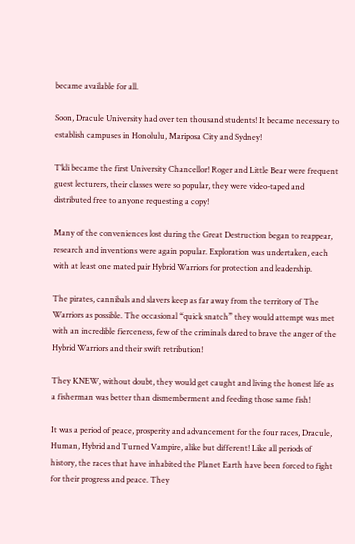became available for all.

Soon, Dracule University had over ten thousand students! It became necessary to establish campuses in Honolulu, Mariposa City and Sydney!

T’kli became the first University Chancellor! Roger and Little Bear were frequent guest lecturers, their classes were so popular, they were video-taped and distributed free to anyone requesting a copy!

Many of the conveniences lost during the Great Destruction began to reappear, research and inventions were again popular. Exploration was undertaken, each with at least one mated pair Hybrid Warriors for protection and leadership.

The pirates, cannibals and slavers keep as far away from the territory of The Warriors as possible. The occasional “quick snatch” they would attempt was met with an incredible fierceness, few of the criminals dared to brave the anger of the Hybrid Warriors and their swift retribution!

They KNEW, without doubt, they would get caught and living the honest life as a fisherman was better than dismemberment and feeding those same fish!

It was a period of peace, prosperity and advancement for the four races, Dracule, Human, Hybrid and Turned Vampire, alike but different! Like all periods of history, the races that have inhabited the Planet Earth have been forced to fight for their progress and peace. They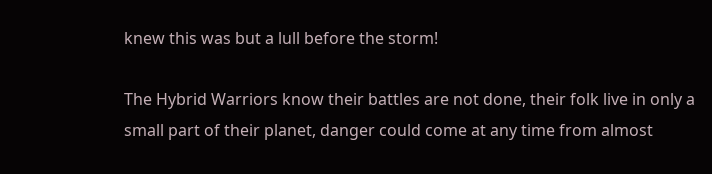knew this was but a lull before the storm!

The Hybrid Warriors know their battles are not done, their folk live in only a small part of their planet, danger could come at any time from almost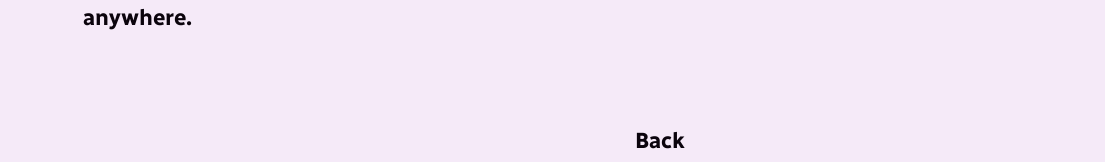anywhere.



                                                                                            Back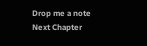Drop me a note        Next Chapter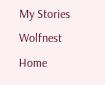My Stories        Wolfnest Home